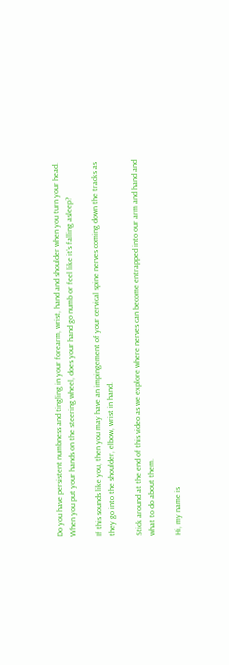Do you have persistent numbness and tingling in your forearm, wrist, hand and shoulder when you turn your head. When you put your hands on the steering wheel, does your hand go numb or feel like it’s falling asleep?

If this sounds like you, then you may have an impingement of your cervical spine nerves coming down the tracks as they go into the shoulder, elbow, wrist in hand.

Stick around at the end of this video as we explore where nerves can become entrapped into our arm and hand and what to do about them.

Hi, my name is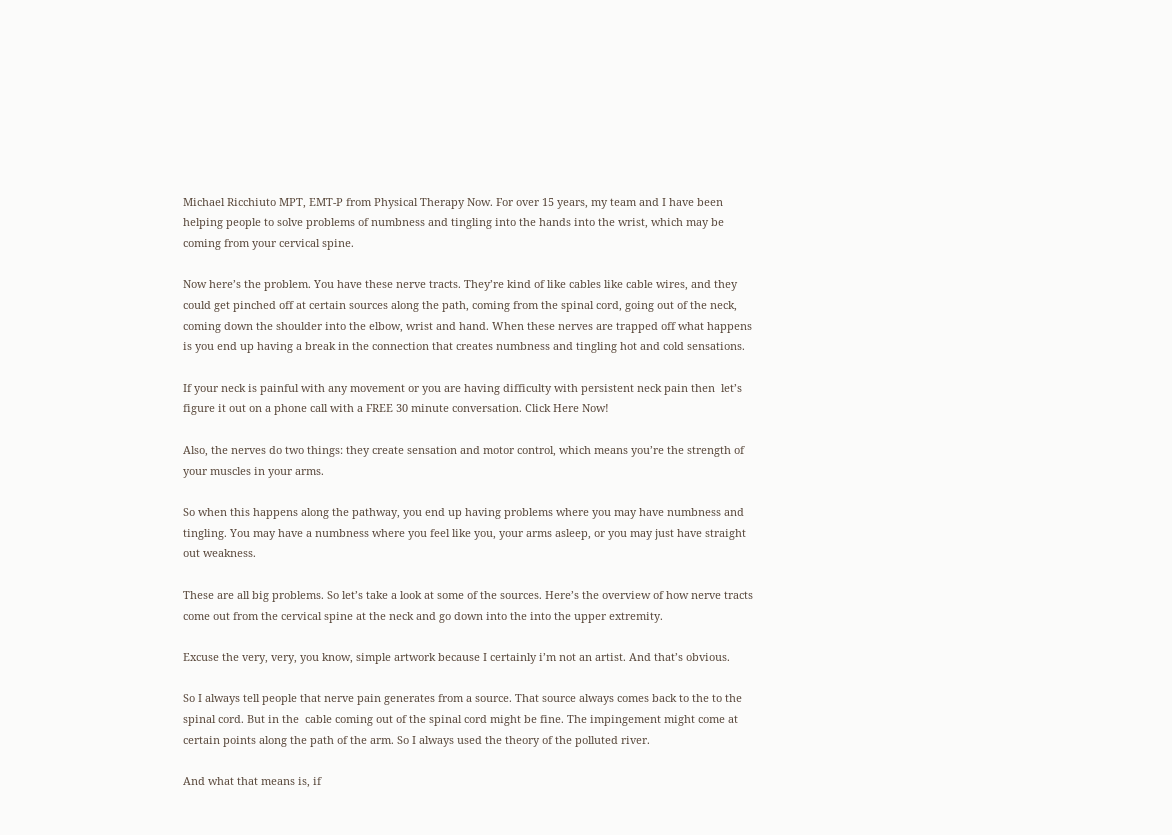Michael Ricchiuto MPT, EMT-P from Physical Therapy Now. For over 15 years, my team and I have been helping people to solve problems of numbness and tingling into the hands into the wrist, which may be coming from your cervical spine.

Now here’s the problem. You have these nerve tracts. They’re kind of like cables like cable wires, and they could get pinched off at certain sources along the path, coming from the spinal cord, going out of the neck, coming down the shoulder into the elbow, wrist and hand. When these nerves are trapped off what happens is you end up having a break in the connection that creates numbness and tingling hot and cold sensations.

If your neck is painful with any movement or you are having difficulty with persistent neck pain then  let’s  figure it out on a phone call with a FREE 30 minute conversation. Click Here Now!

Also, the nerves do two things: they create sensation and motor control, which means you’re the strength of your muscles in your arms.

So when this happens along the pathway, you end up having problems where you may have numbness and tingling. You may have a numbness where you feel like you, your arms asleep, or you may just have straight out weakness.

These are all big problems. So let’s take a look at some of the sources. Here’s the overview of how nerve tracts come out from the cervical spine at the neck and go down into the into the upper extremity.

Excuse the very, very, you know, simple artwork because I certainly i’m not an artist. And that’s obvious.

So I always tell people that nerve pain generates from a source. That source always comes back to the to the spinal cord. But in the  cable coming out of the spinal cord might be fine. The impingement might come at certain points along the path of the arm. So I always used the theory of the polluted river.

And what that means is, if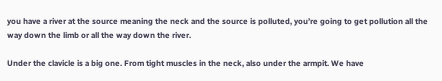you have a river at the source meaning the neck and the source is polluted, you’re going to get pollution all the way down the limb or all the way down the river.

Under the clavicle is a big one. From tight muscles in the neck, also under the armpit. We have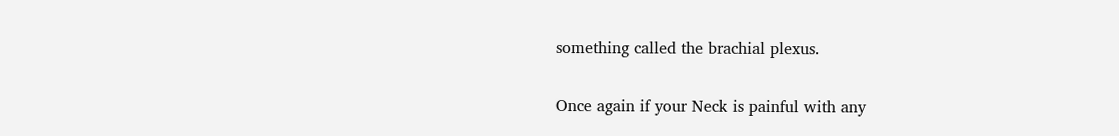something called the brachial plexus.

Once again if your Neck is painful with any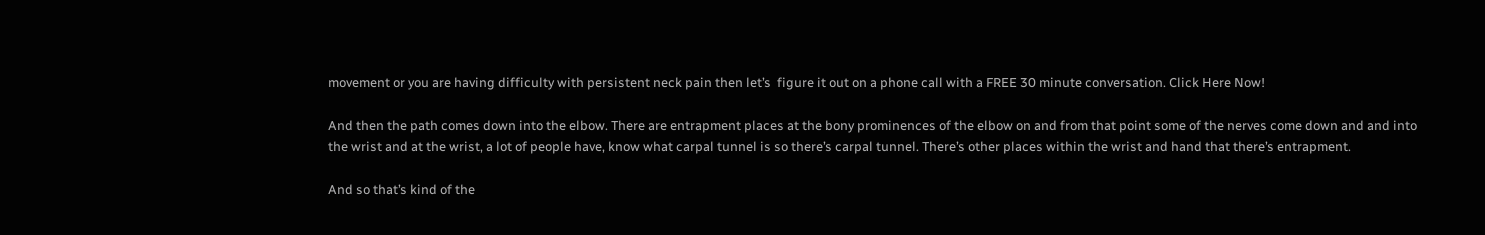movement or you are having difficulty with persistent neck pain then let’s  figure it out on a phone call with a FREE 30 minute conversation. Click Here Now!

And then the path comes down into the elbow. There are entrapment places at the bony prominences of the elbow on and from that point some of the nerves come down and and into the wrist and at the wrist, a lot of people have, know what carpal tunnel is so there’s carpal tunnel. There’s other places within the wrist and hand that there’s entrapment.

And so that’s kind of the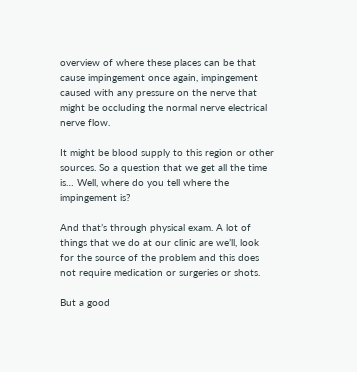overview of where these places can be that cause impingement once again, impingement caused with any pressure on the nerve that might be occluding the normal nerve electrical nerve flow.

It might be blood supply to this region or other sources. So a question that we get all the time is… Well, where do you tell where the impingement is?

And that’s through physical exam. A lot of things that we do at our clinic are we’ll, look for the source of the problem and this does not require medication or surgeries or shots.

But a good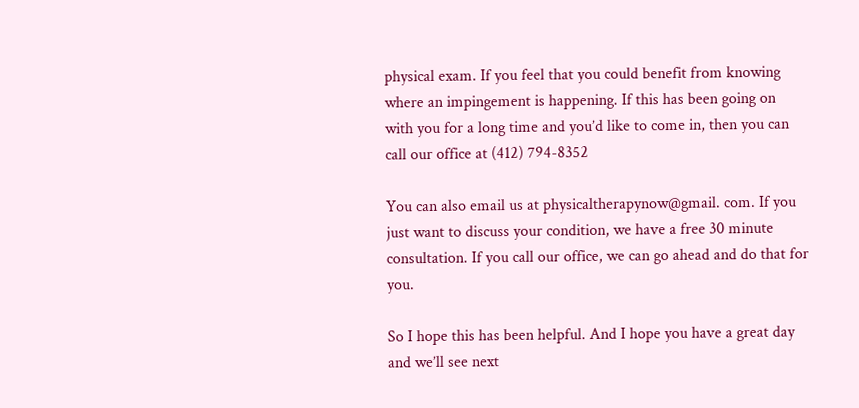physical exam. If you feel that you could benefit from knowing where an impingement is happening. If this has been going on with you for a long time and you’d like to come in, then you can call our office at (412) 794-8352

You can also email us at physicaltherapynow@gmail. com. If you just want to discuss your condition, we have a free 30 minute consultation. If you call our office, we can go ahead and do that for you.

So I hope this has been helpful. And I hope you have a great day and we’ll see next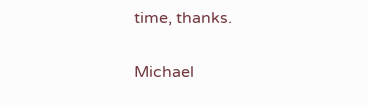time, thanks.

Michael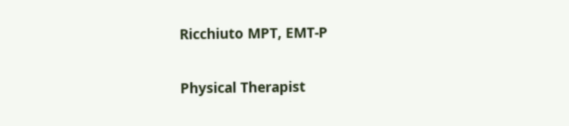Ricchiuto MPT, EMT-P

Physical Therapist